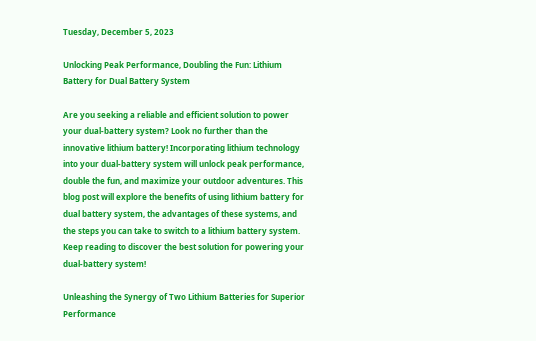Tuesday, December 5, 2023

Unlocking Peak Performance, Doubling the Fun: Lithium Battery for Dual Battery System

Are you seeking a reliable and efficient solution to power your dual-battery system? Look no further than the innovative lithium battery! Incorporating lithium technology into your dual-battery system will unlock peak performance, double the fun, and maximize your outdoor adventures. This blog post will explore the benefits of using lithium battery for dual battery system, the advantages of these systems, and the steps you can take to switch to a lithium battery system. Keep reading to discover the best solution for powering your dual-battery system!

Unleashing the Synergy of Two Lithium Batteries for Superior Performance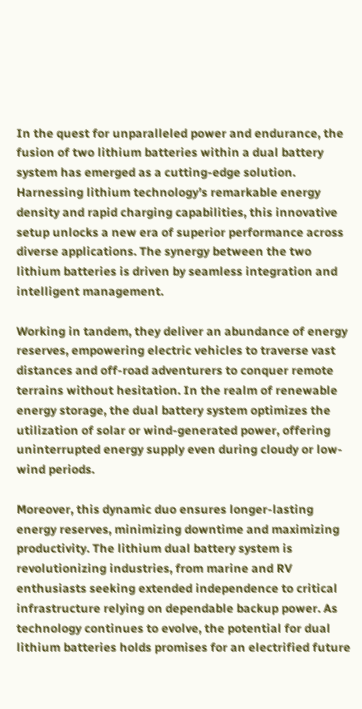In the quest for unparalleled power and endurance, the fusion of two lithium batteries within a dual battery system has emerged as a cutting-edge solution. Harnessing lithium technology’s remarkable energy density and rapid charging capabilities, this innovative setup unlocks a new era of superior performance across diverse applications. The synergy between the two lithium batteries is driven by seamless integration and intelligent management.

Working in tandem, they deliver an abundance of energy reserves, empowering electric vehicles to traverse vast distances and off-road adventurers to conquer remote terrains without hesitation. In the realm of renewable energy storage, the dual battery system optimizes the utilization of solar or wind-generated power, offering uninterrupted energy supply even during cloudy or low-wind periods.

Moreover, this dynamic duo ensures longer-lasting energy reserves, minimizing downtime and maximizing productivity. The lithium dual battery system is revolutionizing industries, from marine and RV enthusiasts seeking extended independence to critical infrastructure relying on dependable backup power. As technology continues to evolve, the potential for dual lithium batteries holds promises for an electrified future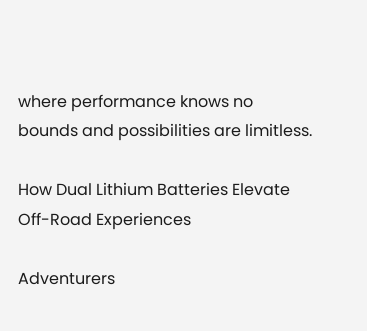where performance knows no bounds and possibilities are limitless.

How Dual Lithium Batteries Elevate Off-Road Experiences

Adventurers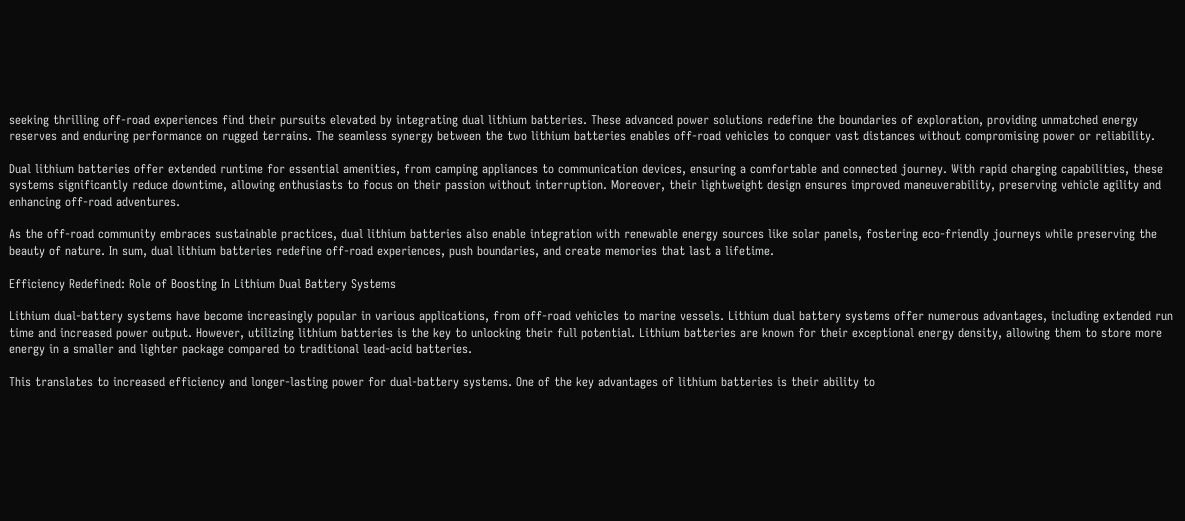seeking thrilling off-road experiences find their pursuits elevated by integrating dual lithium batteries. These advanced power solutions redefine the boundaries of exploration, providing unmatched energy reserves and enduring performance on rugged terrains. The seamless synergy between the two lithium batteries enables off-road vehicles to conquer vast distances without compromising power or reliability.

Dual lithium batteries offer extended runtime for essential amenities, from camping appliances to communication devices, ensuring a comfortable and connected journey. With rapid charging capabilities, these systems significantly reduce downtime, allowing enthusiasts to focus on their passion without interruption. Moreover, their lightweight design ensures improved maneuverability, preserving vehicle agility and enhancing off-road adventures.

As the off-road community embraces sustainable practices, dual lithium batteries also enable integration with renewable energy sources like solar panels, fostering eco-friendly journeys while preserving the beauty of nature. In sum, dual lithium batteries redefine off-road experiences, push boundaries, and create memories that last a lifetime.

Efficiency Redefined: Role of Boosting In Lithium Dual Battery Systems

Lithium dual-battery systems have become increasingly popular in various applications, from off-road vehicles to marine vessels. Lithium dual battery systems offer numerous advantages, including extended run time and increased power output. However, utilizing lithium batteries is the key to unlocking their full potential. Lithium batteries are known for their exceptional energy density, allowing them to store more energy in a smaller and lighter package compared to traditional lead-acid batteries.

This translates to increased efficiency and longer-lasting power for dual-battery systems. One of the key advantages of lithium batteries is their ability to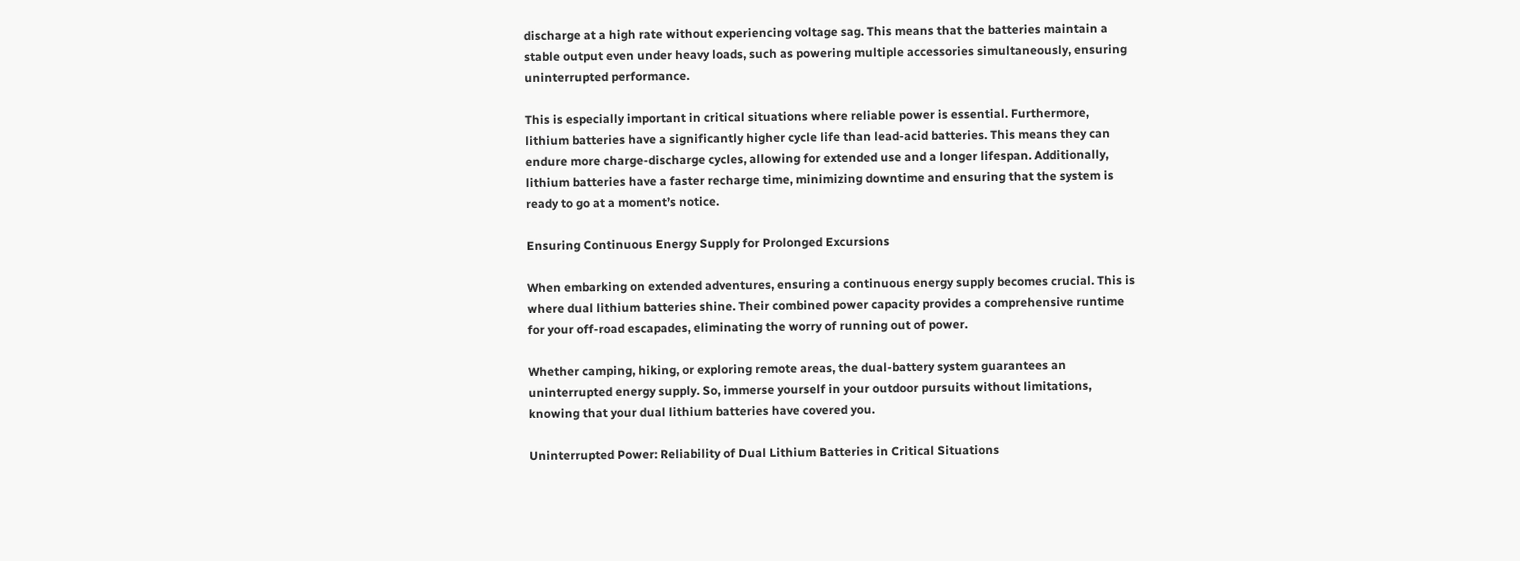discharge at a high rate without experiencing voltage sag. This means that the batteries maintain a stable output even under heavy loads, such as powering multiple accessories simultaneously, ensuring uninterrupted performance.

This is especially important in critical situations where reliable power is essential. Furthermore, lithium batteries have a significantly higher cycle life than lead-acid batteries. This means they can endure more charge-discharge cycles, allowing for extended use and a longer lifespan. Additionally, lithium batteries have a faster recharge time, minimizing downtime and ensuring that the system is ready to go at a moment’s notice.

Ensuring Continuous Energy Supply for Prolonged Excursions

When embarking on extended adventures, ensuring a continuous energy supply becomes crucial. This is where dual lithium batteries shine. Their combined power capacity provides a comprehensive runtime for your off-road escapades, eliminating the worry of running out of power.

Whether camping, hiking, or exploring remote areas, the dual-battery system guarantees an uninterrupted energy supply. So, immerse yourself in your outdoor pursuits without limitations, knowing that your dual lithium batteries have covered you.

Uninterrupted Power: Reliability of Dual Lithium Batteries in Critical Situations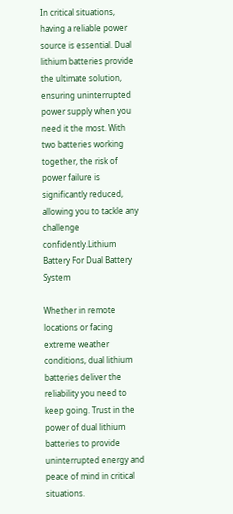In critical situations, having a reliable power source is essential. Dual lithium batteries provide the ultimate solution, ensuring uninterrupted power supply when you need it the most. With two batteries working together, the risk of power failure is significantly reduced, allowing you to tackle any challenge confidently.Lithium Battery For Dual Battery System

Whether in remote locations or facing extreme weather conditions, dual lithium batteries deliver the reliability you need to keep going. Trust in the power of dual lithium batteries to provide uninterrupted energy and peace of mind in critical situations.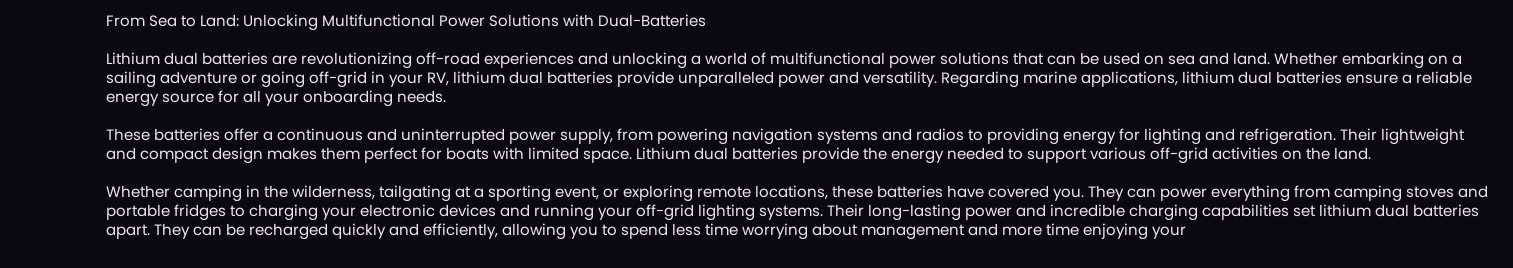From Sea to Land: Unlocking Multifunctional Power Solutions with Dual-Batteries

Lithium dual batteries are revolutionizing off-road experiences and unlocking a world of multifunctional power solutions that can be used on sea and land. Whether embarking on a sailing adventure or going off-grid in your RV, lithium dual batteries provide unparalleled power and versatility. Regarding marine applications, lithium dual batteries ensure a reliable energy source for all your onboarding needs.

These batteries offer a continuous and uninterrupted power supply, from powering navigation systems and radios to providing energy for lighting and refrigeration. Their lightweight and compact design makes them perfect for boats with limited space. Lithium dual batteries provide the energy needed to support various off-grid activities on the land.

Whether camping in the wilderness, tailgating at a sporting event, or exploring remote locations, these batteries have covered you. They can power everything from camping stoves and portable fridges to charging your electronic devices and running your off-grid lighting systems. Their long-lasting power and incredible charging capabilities set lithium dual batteries apart. They can be recharged quickly and efficiently, allowing you to spend less time worrying about management and more time enjoying your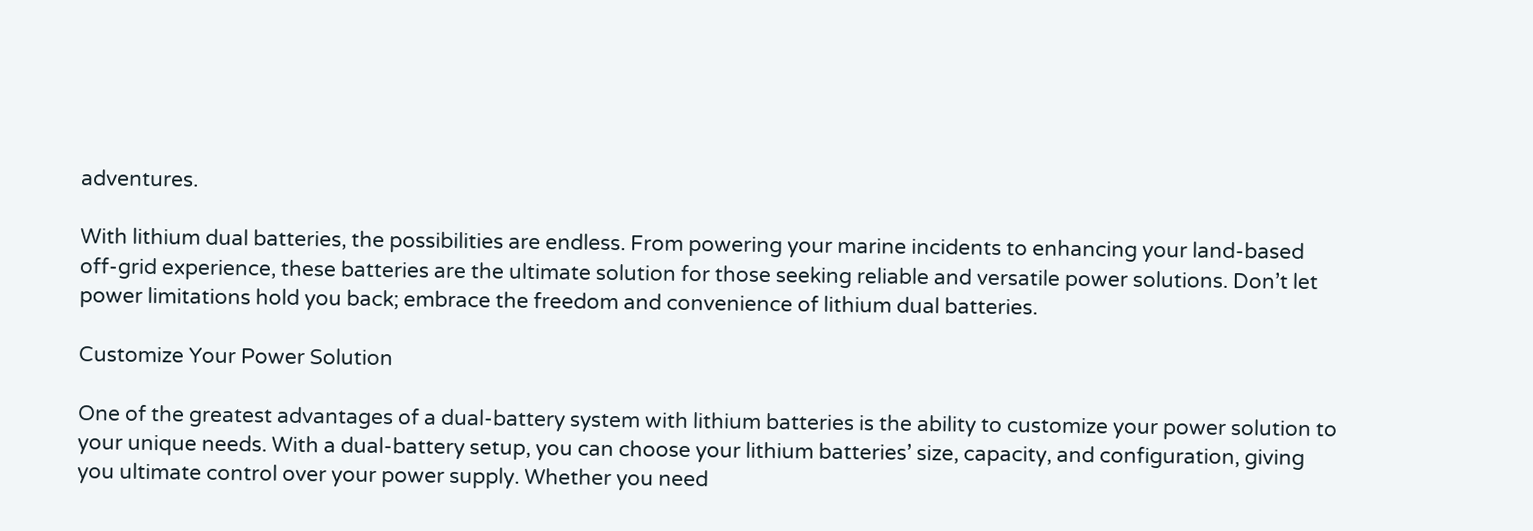adventures.

With lithium dual batteries, the possibilities are endless. From powering your marine incidents to enhancing your land-based off-grid experience, these batteries are the ultimate solution for those seeking reliable and versatile power solutions. Don’t let power limitations hold you back; embrace the freedom and convenience of lithium dual batteries.

Customize Your Power Solution

One of the greatest advantages of a dual-battery system with lithium batteries is the ability to customize your power solution to your unique needs. With a dual-battery setup, you can choose your lithium batteries’ size, capacity, and configuration, giving you ultimate control over your power supply. Whether you need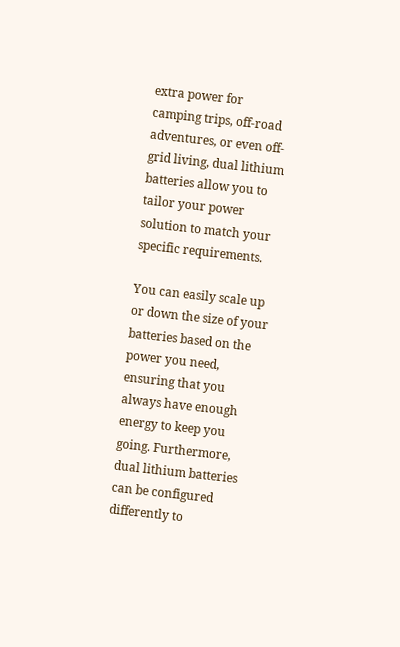extra power for camping trips, off-road adventures, or even off-grid living, dual lithium batteries allow you to tailor your power solution to match your specific requirements.

You can easily scale up or down the size of your batteries based on the power you need, ensuring that you always have enough energy to keep you going. Furthermore, dual lithium batteries can be configured differently to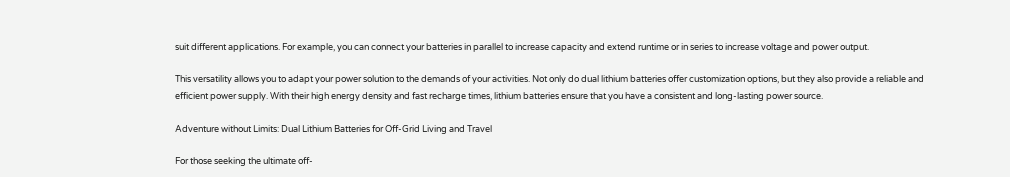suit different applications. For example, you can connect your batteries in parallel to increase capacity and extend runtime or in series to increase voltage and power output.

This versatility allows you to adapt your power solution to the demands of your activities. Not only do dual lithium batteries offer customization options, but they also provide a reliable and efficient power supply. With their high energy density and fast recharge times, lithium batteries ensure that you have a consistent and long-lasting power source.

Adventure without Limits: Dual Lithium Batteries for Off-Grid Living and Travel

For those seeking the ultimate off-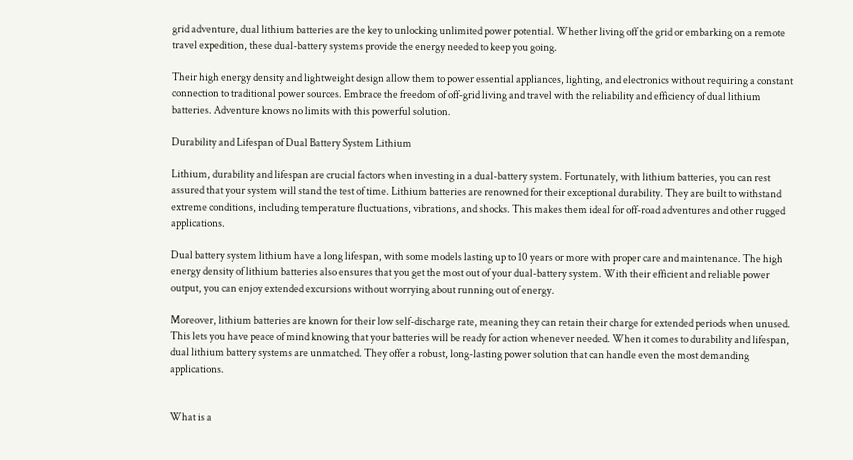grid adventure, dual lithium batteries are the key to unlocking unlimited power potential. Whether living off the grid or embarking on a remote travel expedition, these dual-battery systems provide the energy needed to keep you going.

Their high energy density and lightweight design allow them to power essential appliances, lighting, and electronics without requiring a constant connection to traditional power sources. Embrace the freedom of off-grid living and travel with the reliability and efficiency of dual lithium batteries. Adventure knows no limits with this powerful solution.

Durability and Lifespan of Dual Battery System Lithium

Lithium, durability and lifespan are crucial factors when investing in a dual-battery system. Fortunately, with lithium batteries, you can rest assured that your system will stand the test of time. Lithium batteries are renowned for their exceptional durability. They are built to withstand extreme conditions, including temperature fluctuations, vibrations, and shocks. This makes them ideal for off-road adventures and other rugged applications.

Dual battery system lithium have a long lifespan, with some models lasting up to 10 years or more with proper care and maintenance. The high energy density of lithium batteries also ensures that you get the most out of your dual-battery system. With their efficient and reliable power output, you can enjoy extended excursions without worrying about running out of energy.

Moreover, lithium batteries are known for their low self-discharge rate, meaning they can retain their charge for extended periods when unused. This lets you have peace of mind knowing that your batteries will be ready for action whenever needed. When it comes to durability and lifespan, dual lithium battery systems are unmatched. They offer a robust, long-lasting power solution that can handle even the most demanding applications.


What is a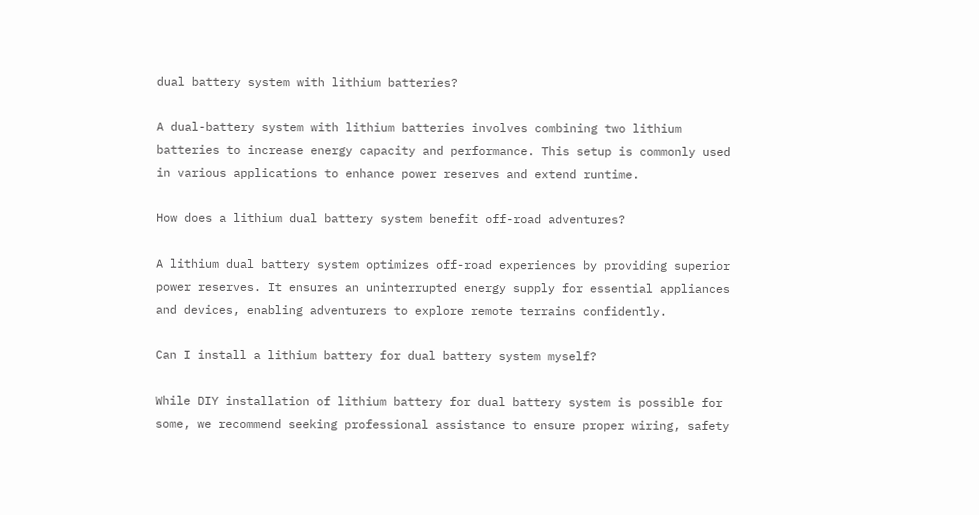dual battery system with lithium batteries?

A dual-battery system with lithium batteries involves combining two lithium batteries to increase energy capacity and performance. This setup is commonly used in various applications to enhance power reserves and extend runtime.

How does a lithium dual battery system benefit off-road adventures?

A lithium dual battery system optimizes off-road experiences by providing superior power reserves. It ensures an uninterrupted energy supply for essential appliances and devices, enabling adventurers to explore remote terrains confidently.

Can I install a lithium battery for dual battery system myself?

While DIY installation of lithium battery for dual battery system is possible for some, we recommend seeking professional assistance to ensure proper wiring, safety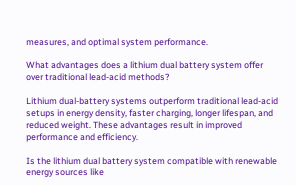measures, and optimal system performance.

What advantages does a lithium dual battery system offer over traditional lead-acid methods?

Lithium dual-battery systems outperform traditional lead-acid setups in energy density, faster charging, longer lifespan, and reduced weight. These advantages result in improved performance and efficiency.

Is the lithium dual battery system compatible with renewable energy sources like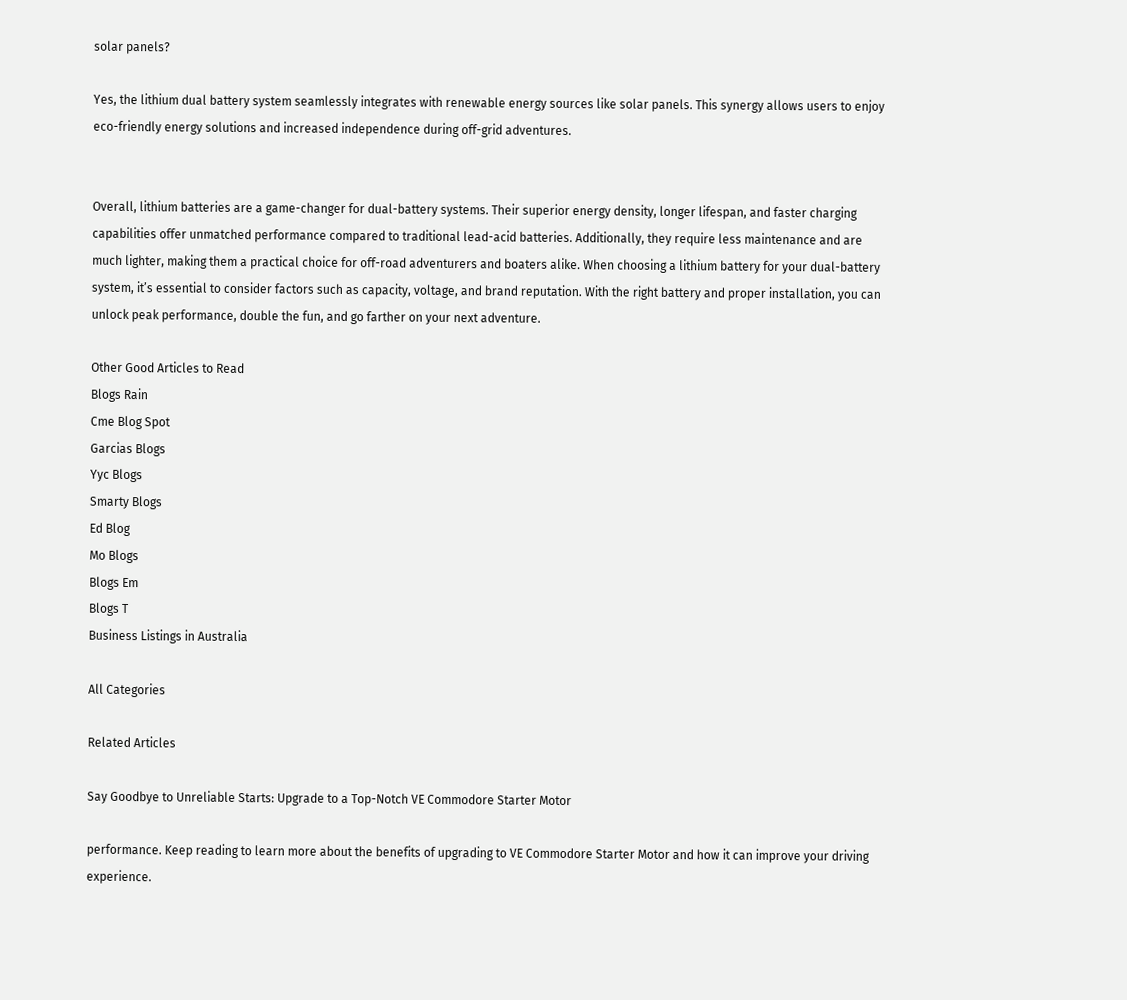solar panels?

Yes, the lithium dual battery system seamlessly integrates with renewable energy sources like solar panels. This synergy allows users to enjoy eco-friendly energy solutions and increased independence during off-grid adventures.


Overall, lithium batteries are a game-changer for dual-battery systems. Their superior energy density, longer lifespan, and faster charging capabilities offer unmatched performance compared to traditional lead-acid batteries. Additionally, they require less maintenance and are much lighter, making them a practical choice for off-road adventurers and boaters alike. When choosing a lithium battery for your dual-battery system, it’s essential to consider factors such as capacity, voltage, and brand reputation. With the right battery and proper installation, you can unlock peak performance, double the fun, and go farther on your next adventure.

Other Good Articles to Read
Blogs Rain
Cme Blog Spot
Garcias Blogs
Yyc Blogs
Smarty Blogs
Ed Blog
Mo Blogs
Blogs Em
Blogs T
Business Listings in Australia

All Categories

Related Articles

Say Goodbye to Unreliable Starts: Upgrade to a Top-Notch VE Commodore Starter Motor

performance. Keep reading to learn more about the benefits of upgrading to VE Commodore Starter Motor and how it can improve your driving experience.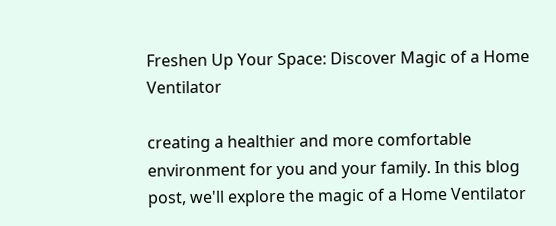Freshen Up Your Space: Discover Magic of a Home Ventilator

creating a healthier and more comfortable environment for you and your family. In this blog post, we'll explore the magic of a Home Ventilator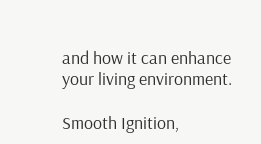and how it can enhance your living environment.

Smooth Ignition,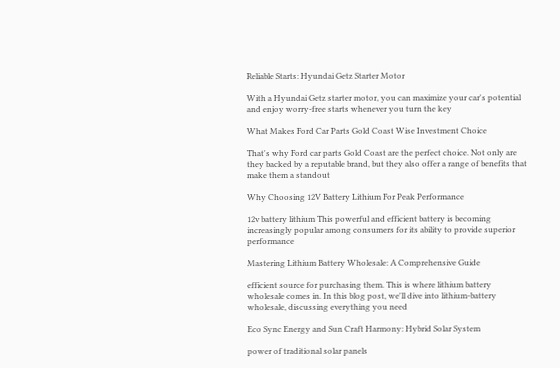Reliable Starts: Hyundai Getz Starter Motor

With a Hyundai Getz starter motor, you can maximize your car's potential and enjoy worry-free starts whenever you turn the key

What Makes Ford Car Parts Gold Coast Wise Investment Choice

That's why Ford car parts Gold Coast are the perfect choice. Not only are they backed by a reputable brand, but they also offer a range of benefits that make them a standout

Why Choosing 12V Battery Lithium For Peak Performance

12v battery lithium This powerful and efficient battery is becoming increasingly popular among consumers for its ability to provide superior performance

Mastering Lithium Battery Wholesale: A Comprehensive Guide

efficient source for purchasing them. This is where lithium battery wholesale comes in. In this blog post, we'll dive into lithium-battery wholesale, discussing everything you need

Eco Sync Energy and Sun Craft Harmony: Hybrid Solar System

power of traditional solar panels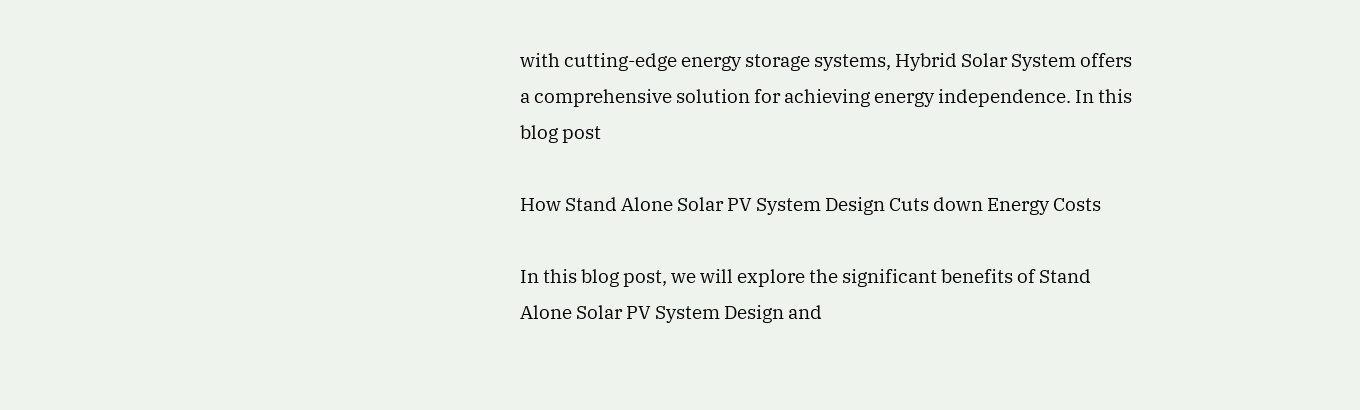with cutting-edge energy storage systems, Hybrid Solar System offers a comprehensive solution for achieving energy independence. In this blog post

How Stand Alone Solar PV System Design Cuts down Energy Costs

In this blog post, we will explore the significant benefits of Stand Alone Solar PV System Design and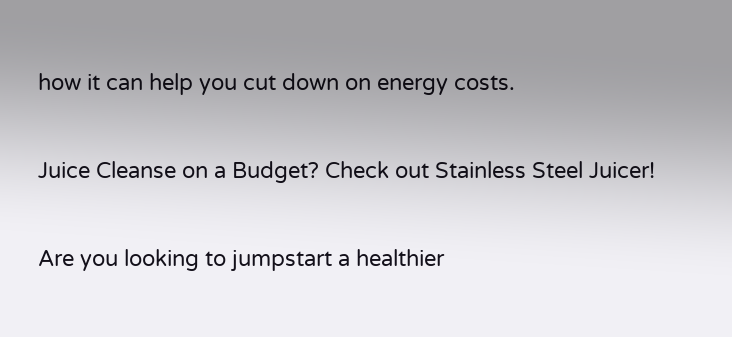how it can help you cut down on energy costs.

Juice Cleanse on a Budget? Check out Stainless Steel Juicer!

Are you looking to jumpstart a healthier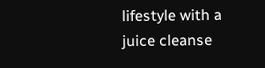lifestyle with a juice cleanse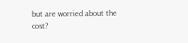but are worried about the cost?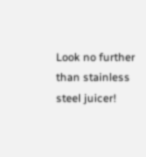Look no further than stainless steel juicer!